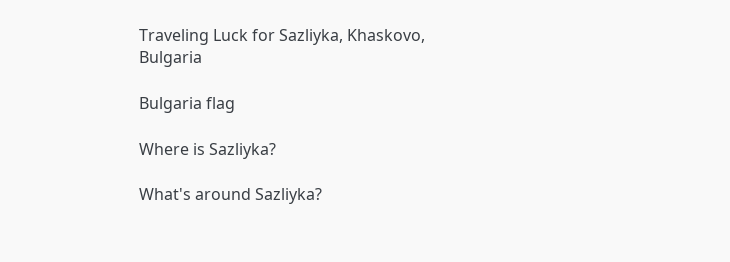Traveling Luck for Sazliyka, Khaskovo, Bulgaria

Bulgaria flag

Where is Sazliyka?

What's around Sazliyka?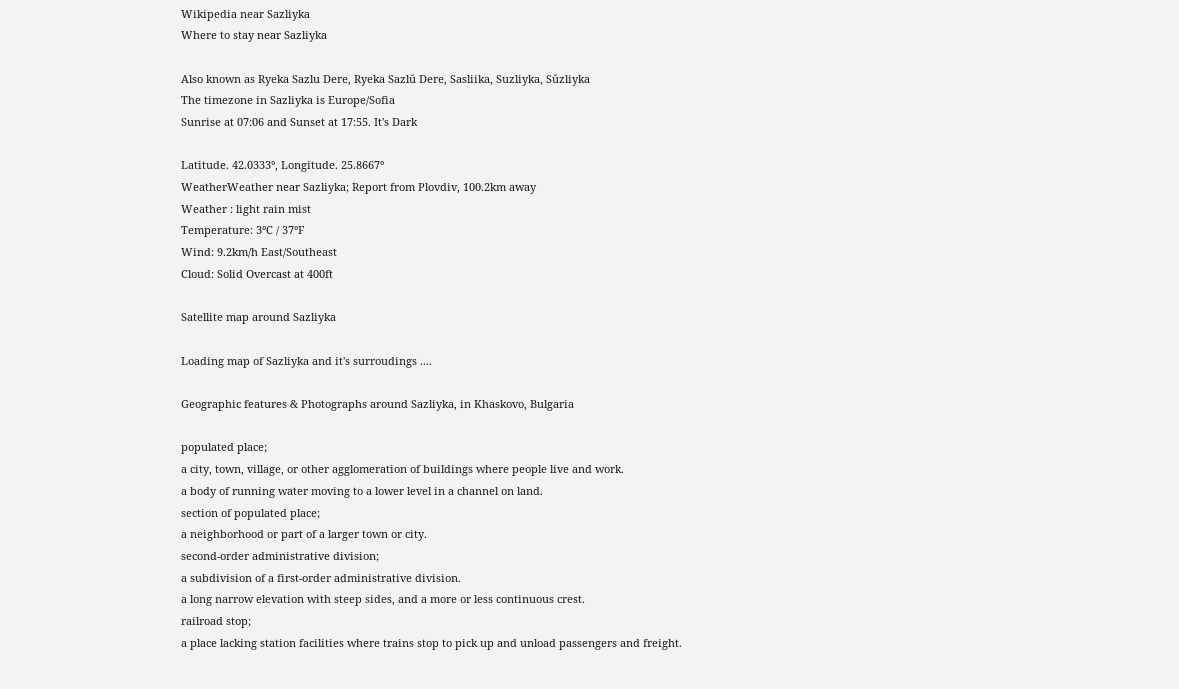Wikipedia near Sazliyka
Where to stay near Sazliyka

Also known as Ryeka Sazlu Dere, Ryeka Sazlŭ Dere, Sasliika, Suzliyka, Sŭzliyka
The timezone in Sazliyka is Europe/Sofia
Sunrise at 07:06 and Sunset at 17:55. It's Dark

Latitude. 42.0333°, Longitude. 25.8667°
WeatherWeather near Sazliyka; Report from Plovdiv, 100.2km away
Weather : light rain mist
Temperature: 3°C / 37°F
Wind: 9.2km/h East/Southeast
Cloud: Solid Overcast at 400ft

Satellite map around Sazliyka

Loading map of Sazliyka and it's surroudings ....

Geographic features & Photographs around Sazliyka, in Khaskovo, Bulgaria

populated place;
a city, town, village, or other agglomeration of buildings where people live and work.
a body of running water moving to a lower level in a channel on land.
section of populated place;
a neighborhood or part of a larger town or city.
second-order administrative division;
a subdivision of a first-order administrative division.
a long narrow elevation with steep sides, and a more or less continuous crest.
railroad stop;
a place lacking station facilities where trains stop to pick up and unload passengers and freight.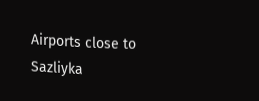Airports close to Sazliyka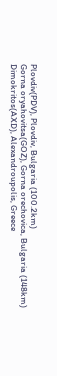Plovdiv(PDV), Plovdiv, Bulgaria (100.2km)
Gorna oryahovitsa(GOZ), Gorna orechovica, Bulgaria (148km)
Dimokritos(AXD), Alexandroupolis, Greece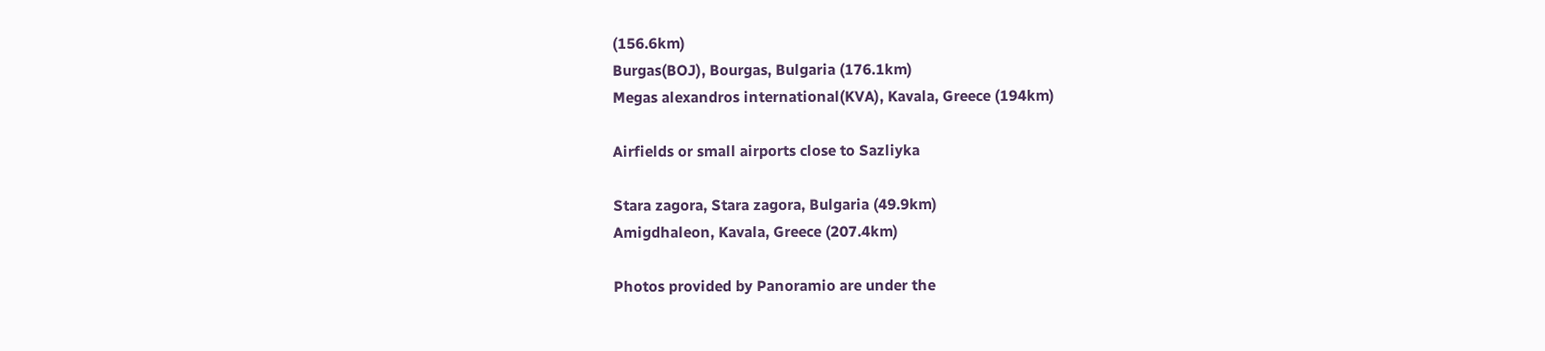(156.6km)
Burgas(BOJ), Bourgas, Bulgaria (176.1km)
Megas alexandros international(KVA), Kavala, Greece (194km)

Airfields or small airports close to Sazliyka

Stara zagora, Stara zagora, Bulgaria (49.9km)
Amigdhaleon, Kavala, Greece (207.4km)

Photos provided by Panoramio are under the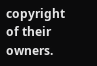copyright of their owners.